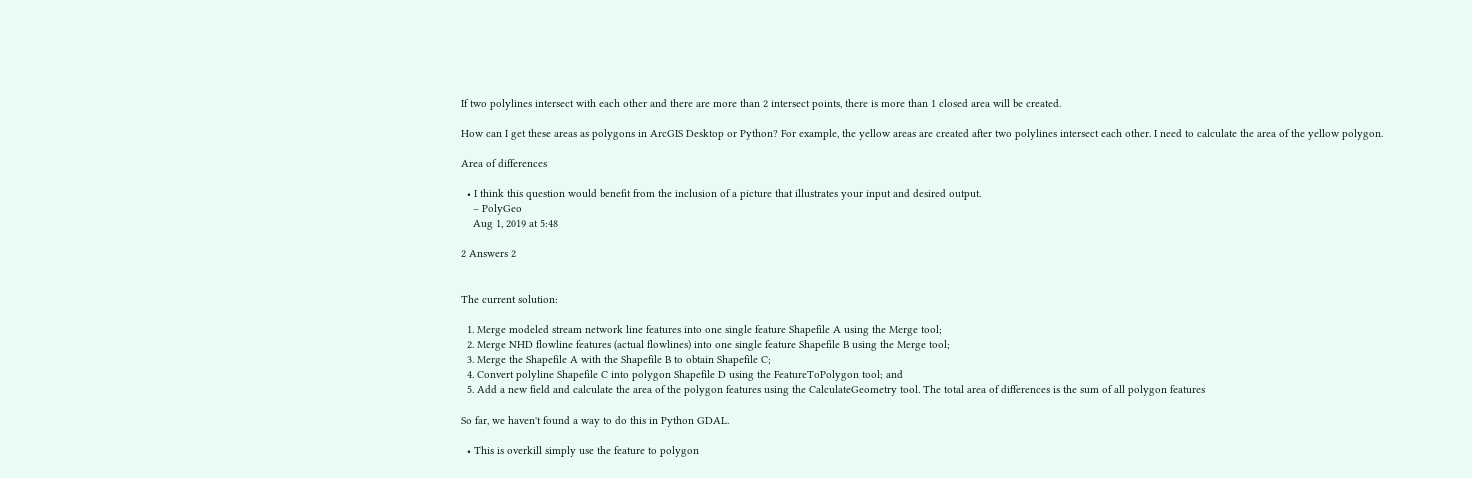If two polylines intersect with each other and there are more than 2 intersect points, there is more than 1 closed area will be created.

How can I get these areas as polygons in ArcGIS Desktop or Python? For example, the yellow areas are created after two polylines intersect each other. I need to calculate the area of the yellow polygon.

Area of differences

  • I think this question would benefit from the inclusion of a picture that illustrates your input and desired output.
    – PolyGeo
    Aug 1, 2019 at 5:48

2 Answers 2


The current solution:

  1. Merge modeled stream network line features into one single feature Shapefile A using the Merge tool;
  2. Merge NHD flowline features (actual flowlines) into one single feature Shapefile B using the Merge tool;
  3. Merge the Shapefile A with the Shapefile B to obtain Shapefile C;
  4. Convert polyline Shapefile C into polygon Shapefile D using the FeatureToPolygon tool; and
  5. Add a new field and calculate the area of the polygon features using the CalculateGeometry tool. The total area of differences is the sum of all polygon features

So far, we haven't found a way to do this in Python GDAL.

  • This is overkill simply use the feature to polygon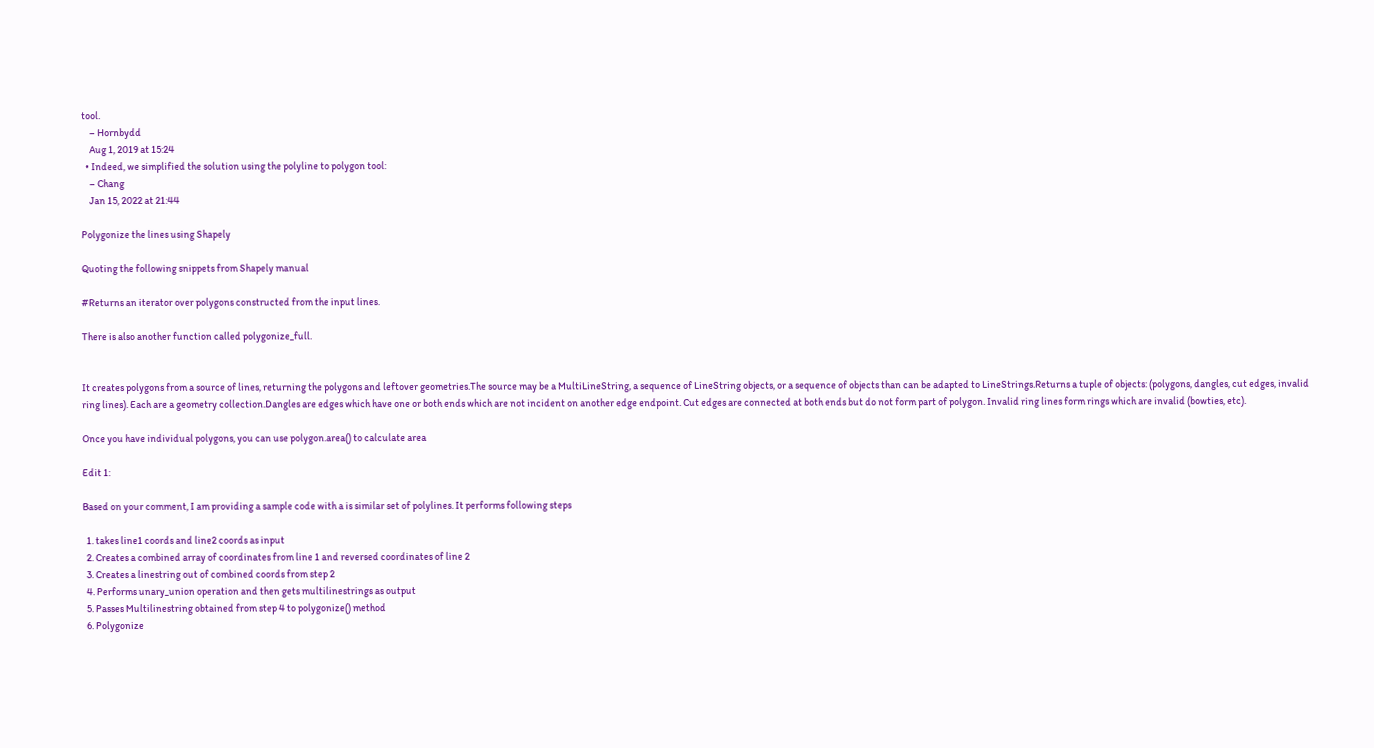tool.
    – Hornbydd
    Aug 1, 2019 at 15:24
  • Indeed, we simplified the solution using the polyline to polygon tool:
    – Chang
    Jan 15, 2022 at 21:44

Polygonize the lines using Shapely

Quoting the following snippets from Shapely manual

#Returns an iterator over polygons constructed from the input lines.

There is also another function called polygonize_full.


It creates polygons from a source of lines, returning the polygons and leftover geometries.The source may be a MultiLineString, a sequence of LineString objects, or a sequence of objects than can be adapted to LineStrings.Returns a tuple of objects: (polygons, dangles, cut edges, invalid ring lines). Each are a geometry collection.Dangles are edges which have one or both ends which are not incident on another edge endpoint. Cut edges are connected at both ends but do not form part of polygon. Invalid ring lines form rings which are invalid (bowties, etc).

Once you have individual polygons, you can use polygon.area() to calculate area

Edit 1:

Based on your comment, I am providing a sample code with a is similar set of polylines. It performs following steps

  1. takes line1 coords and line2 coords as input
  2. Creates a combined array of coordinates from line 1 and reversed coordinates of line 2
  3. Creates a linestring out of combined coords from step 2
  4. Performs unary_union operation and then gets multilinestrings as output
  5. Passes Multilinestring obtained from step 4 to polygonize() method
  6. Polygonize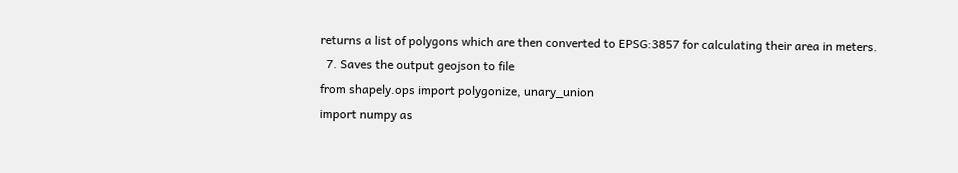returns a list of polygons which are then converted to EPSG:3857 for calculating their area in meters.
  7. Saves the output geojson to file
from shapely.ops import polygonize, unary_union
import numpy as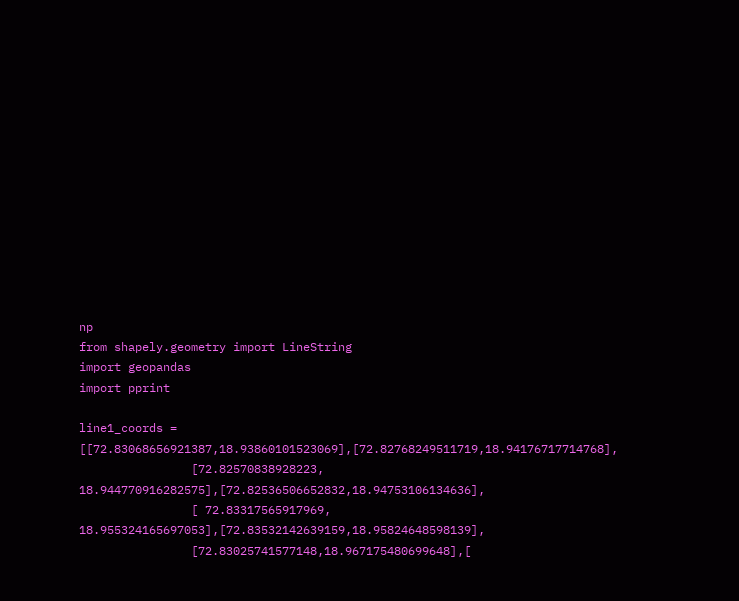np
from shapely.geometry import LineString
import geopandas
import pprint

line1_coords = [[72.83068656921387,18.93860101523069],[72.82768249511719,18.94176717714768],
                [72.82570838928223, 18.944770916282575],[72.82536506652832,18.94753106134636],
                [ 72.83317565917969, 18.955324165697053],[72.83532142639159,18.95824648598139],
                [72.83025741577148,18.967175480699648],[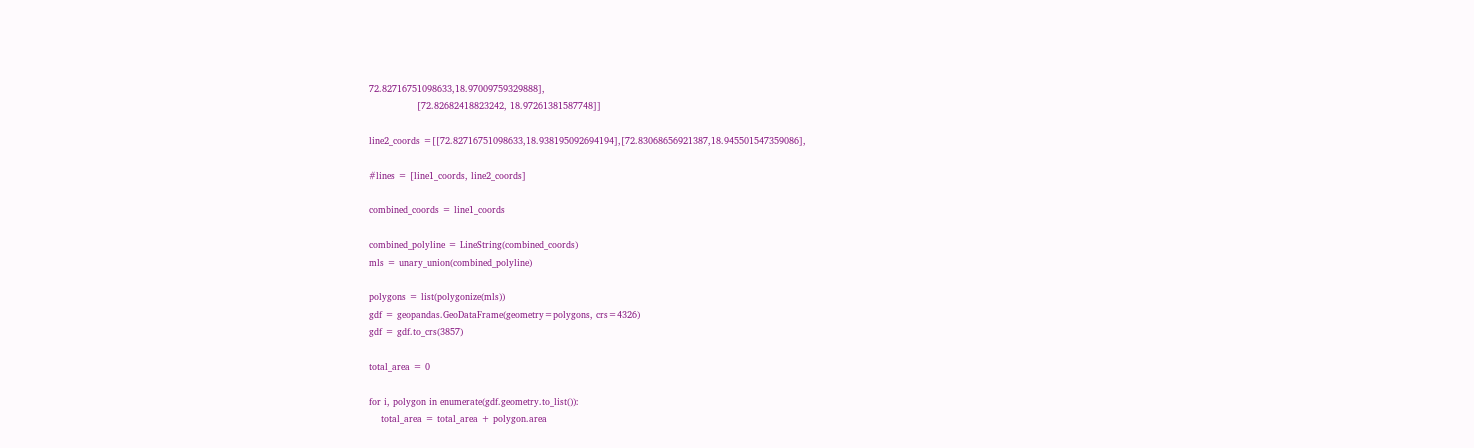72.82716751098633,18.97009759329888],
                [72.82682418823242, 18.97261381587748]]

line2_coords =[[72.82716751098633,18.938195092694194],[72.83068656921387,18.945501547359086],

#lines = [line1_coords, line2_coords]

combined_coords = line1_coords

combined_polyline = LineString(combined_coords)
mls = unary_union(combined_polyline)

polygons = list(polygonize(mls))
gdf = geopandas.GeoDataFrame(geometry=polygons, crs=4326)
gdf = gdf.to_crs(3857)

total_area = 0

for i, polygon in enumerate(gdf.geometry.to_list()):
    total_area = total_area + polygon.area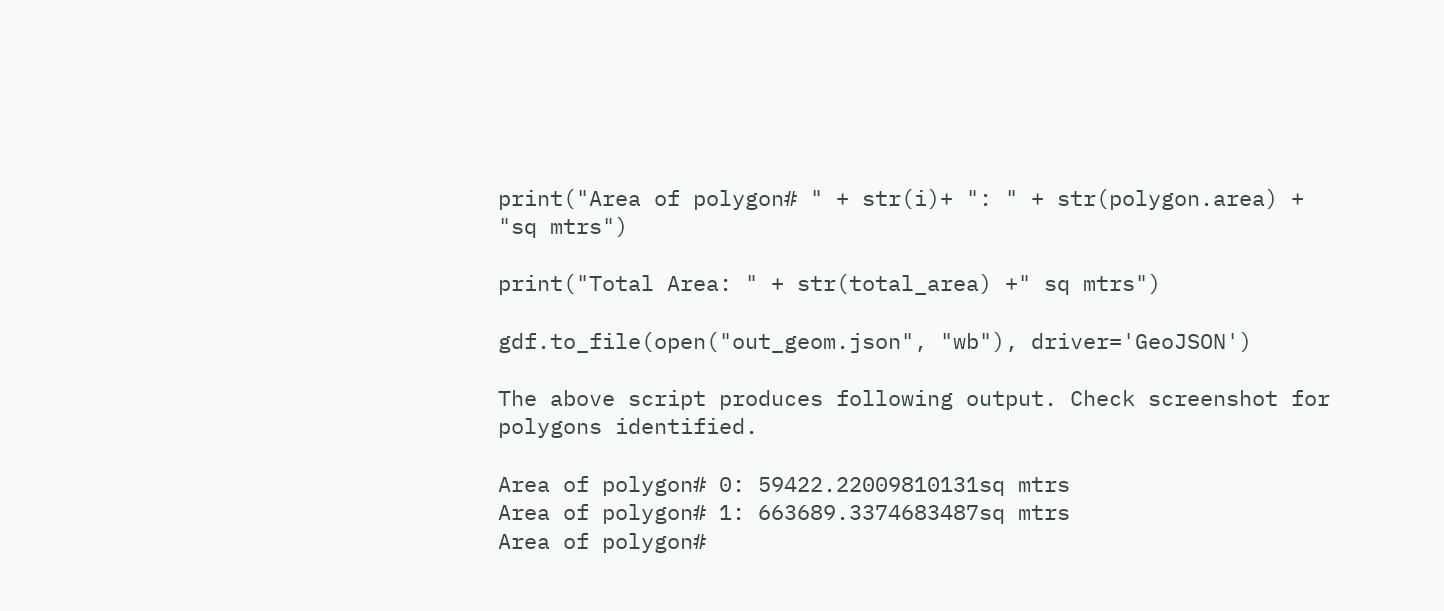print("Area of polygon# " + str(i)+ ": " + str(polygon.area) + "sq mtrs")

print("Total Area: " + str(total_area) +" sq mtrs")

gdf.to_file(open("out_geom.json", "wb"), driver='GeoJSON')

The above script produces following output. Check screenshot for polygons identified.

Area of polygon# 0: 59422.22009810131sq mtrs
Area of polygon# 1: 663689.3374683487sq mtrs
Area of polygon#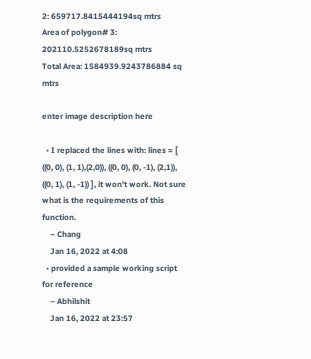2: 659717.8415444194sq mtrs
Area of polygon# 3: 202110.5252678189sq mtrs
Total Area: 1584939.9243786884 sq mtrs

enter image description here

  • I replaced the lines with: lines = [ ((0, 0), (1, 1),(2,0)), ((0, 0), (0, -1), (2,1)), ((0, 1), (1, -1)) ], it won't work. Not sure what is the requirements of this function.
    – Chang
    Jan 16, 2022 at 4:08
  • provided a sample working script for reference
    – Abhilshit
    Jan 16, 2022 at 23:57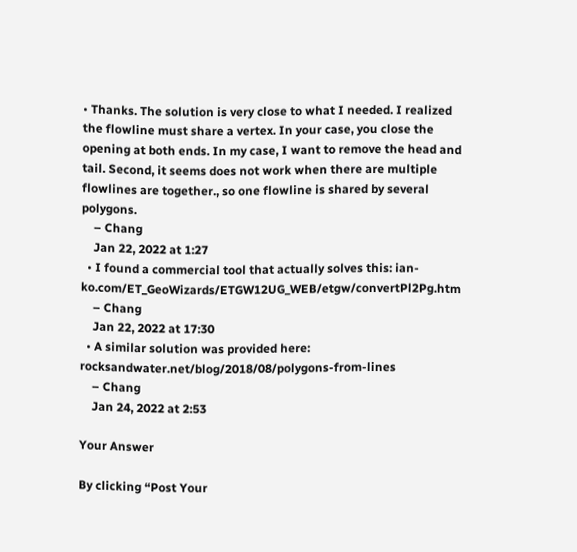• Thanks. The solution is very close to what I needed. I realized the flowline must share a vertex. In your case, you close the opening at both ends. In my case, I want to remove the head and tail. Second, it seems does not work when there are multiple flowlines are together., so one flowline is shared by several polygons.
    – Chang
    Jan 22, 2022 at 1:27
  • I found a commercial tool that actually solves this: ian-ko.com/ET_GeoWizards/ETGW12UG_WEB/etgw/convertPl2Pg.htm
    – Chang
    Jan 22, 2022 at 17:30
  • A similar solution was provided here: rocksandwater.net/blog/2018/08/polygons-from-lines
    – Chang
    Jan 24, 2022 at 2:53

Your Answer

By clicking “Post Your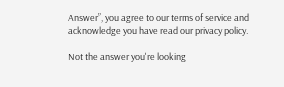Answer”, you agree to our terms of service and acknowledge you have read our privacy policy.

Not the answer you're looking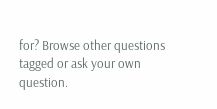for? Browse other questions tagged or ask your own question.